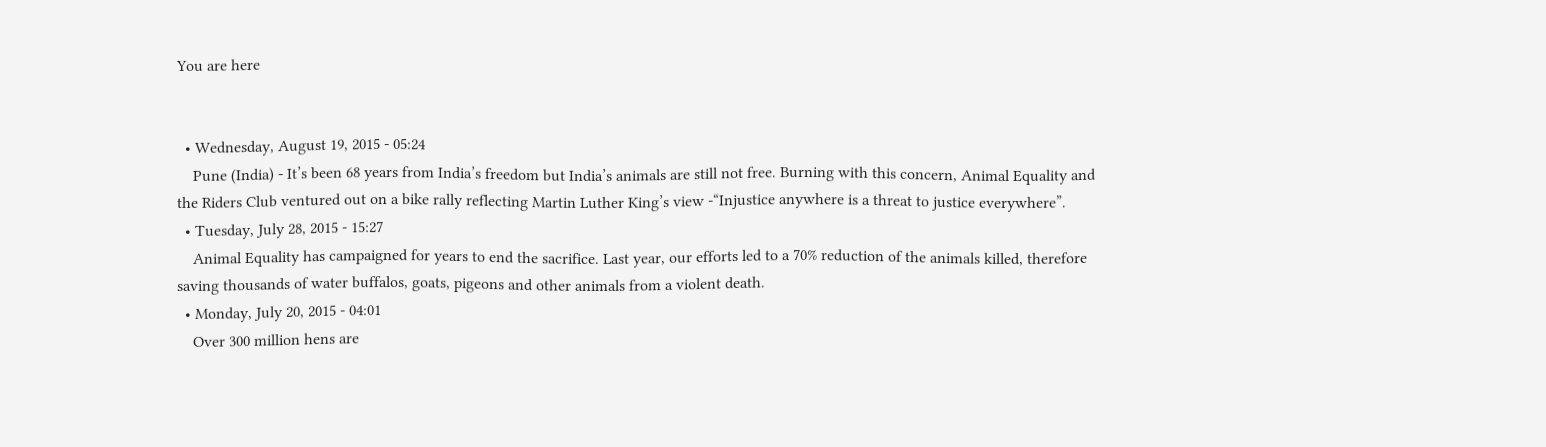You are here


  • Wednesday, August 19, 2015 - 05:24
    Pune (India) - It’s been 68 years from India’s freedom but India’s animals are still not free. Burning with this concern, Animal Equality and the Riders Club ventured out on a bike rally reflecting Martin Luther King’s view -“Injustice anywhere is a threat to justice everywhere”.
  • Tuesday, July 28, 2015 - 15:27
    Animal Equality has campaigned for years to end the sacrifice. Last year, our efforts led to a 70% reduction of the animals killed, therefore saving thousands of water buffalos, goats, pigeons and other animals from a violent death.
  • Monday, July 20, 2015 - 04:01
    Over 300 million hens are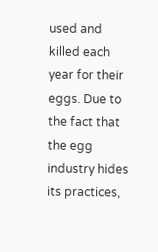used and killed each year for their eggs. Due to the fact that the egg industry hides its practices,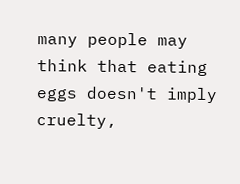many people may think that eating eggs doesn't imply cruelty,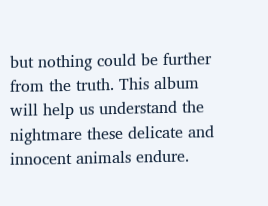but nothing could be further from the truth. This album will help us understand the nightmare these delicate and innocent animals endure.